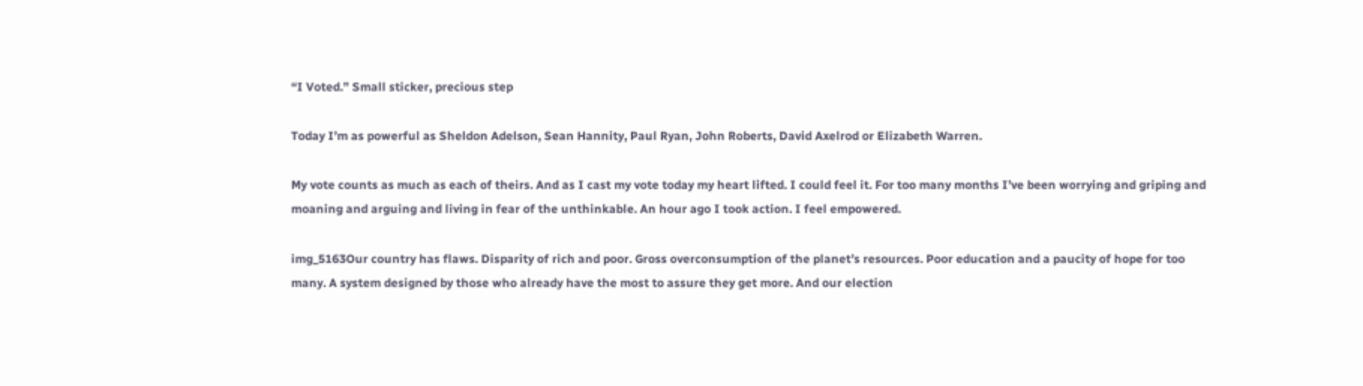“I Voted.” Small sticker, precious step

Today I’m as powerful as Sheldon Adelson, Sean Hannity, Paul Ryan, John Roberts, David Axelrod or Elizabeth Warren.

My vote counts as much as each of theirs. And as I cast my vote today my heart lifted. I could feel it. For too many months I’ve been worrying and griping and moaning and arguing and living in fear of the unthinkable. An hour ago I took action. I feel empowered.

img_5163Our country has flaws. Disparity of rich and poor. Gross overconsumption of the planet’s resources. Poor education and a paucity of hope for too many. A system designed by those who already have the most to assure they get more. And our election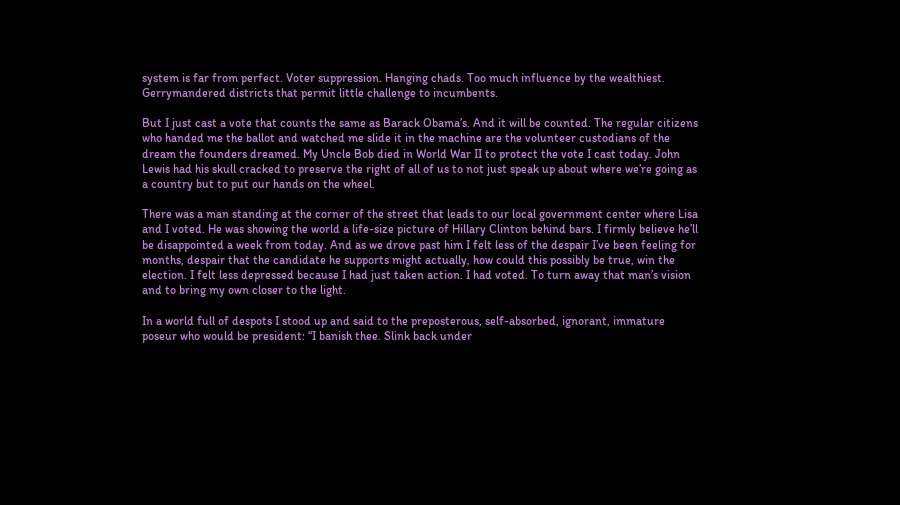system is far from perfect. Voter suppression. Hanging chads. Too much influence by the wealthiest. Gerrymandered districts that permit little challenge to incumbents.

But I just cast a vote that counts the same as Barack Obama’s. And it will be counted. The regular citizens who handed me the ballot and watched me slide it in the machine are the volunteer custodians of the dream the founders dreamed. My Uncle Bob died in World War II to protect the vote I cast today. John Lewis had his skull cracked to preserve the right of all of us to not just speak up about where we’re going as a country but to put our hands on the wheel.

There was a man standing at the corner of the street that leads to our local government center where Lisa and I voted. He was showing the world a life-size picture of Hillary Clinton behind bars. I firmly believe he’ll be disappointed a week from today. And as we drove past him I felt less of the despair I’ve been feeling for months, despair that the candidate he supports might actually, how could this possibly be true, win the election. I felt less depressed because I had just taken action. I had voted. To turn away that man’s vision and to bring my own closer to the light.

In a world full of despots I stood up and said to the preposterous, self-absorbed, ignorant, immature poseur who would be president: “I banish thee. Slink back under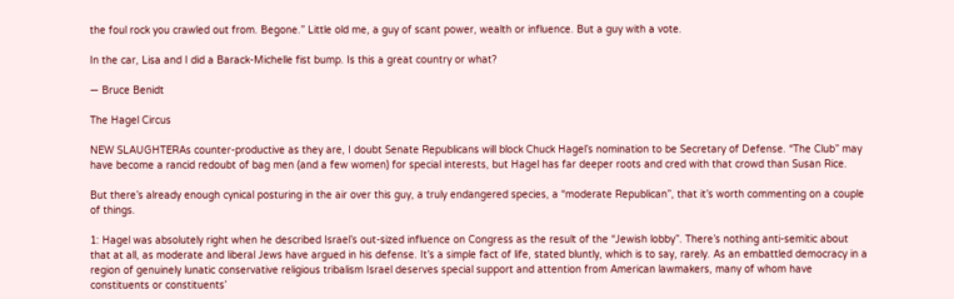the foul rock you crawled out from. Begone.” Little old me, a guy of scant power, wealth or influence. But a guy with a vote.

In the car, Lisa and I did a Barack-Michelle fist bump. Is this a great country or what?

— Bruce Benidt

The Hagel Circus

NEW SLAUGHTERAs counter-productive as they are, I doubt Senate Republicans will block Chuck Hagel’s nomination to be Secretary of Defense. “The Club” may have become a rancid redoubt of bag men (and a few women) for special interests, but Hagel has far deeper roots and cred with that crowd than Susan Rice.

But there’s already enough cynical posturing in the air over this guy, a truly endangered species, a “moderate Republican”, that it’s worth commenting on a couple of things.

1: Hagel was absolutely right when he described Israel’s out-sized influence on Congress as the result of the “Jewish lobby”. There’s nothing anti-semitic about that at all, as moderate and liberal Jews have argued in his defense. It’s a simple fact of life, stated bluntly, which is to say, rarely. As an embattled democracy in a region of genuinely lunatic conservative religious tribalism Israel deserves special support and attention from American lawmakers, many of whom have constituents or constituents’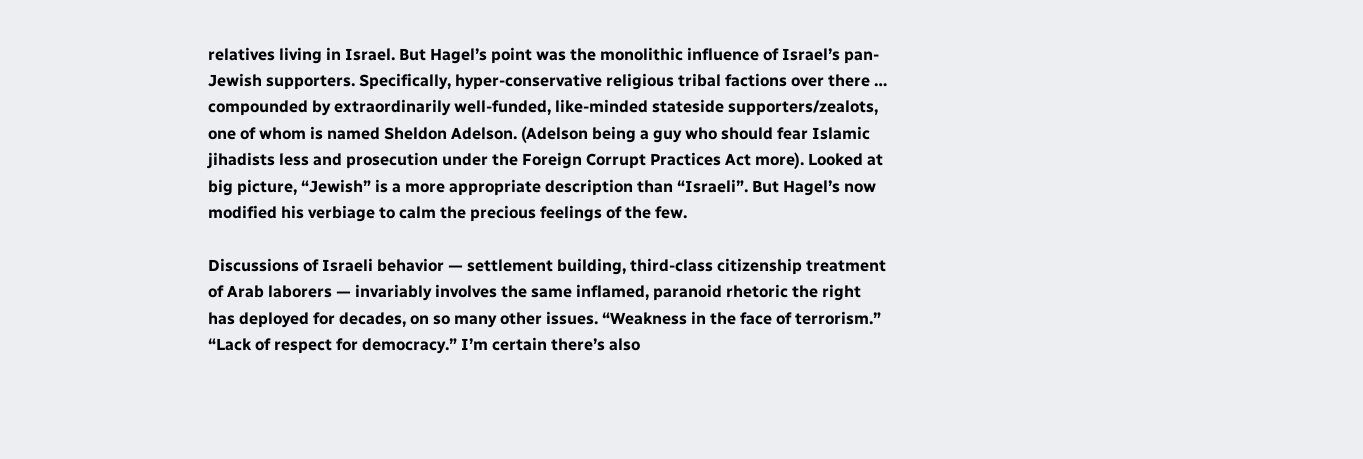relatives living in Israel. But Hagel’s point was the monolithic influence of Israel’s pan-Jewish supporters. Specifically, hyper-conservative religious tribal factions over there … compounded by extraordinarily well-funded, like-minded stateside supporters/zealots, one of whom is named Sheldon Adelson. (Adelson being a guy who should fear Islamic jihadists less and prosecution under the Foreign Corrupt Practices Act more). Looked at big picture, “Jewish” is a more appropriate description than “Israeli”. But Hagel’s now modified his verbiage to calm the precious feelings of the few.

Discussions of Israeli behavior — settlement building, third-class citizenship treatment of Arab laborers — invariably involves the same inflamed, paranoid rhetoric the right has deployed for decades, on so many other issues. “Weakness in the face of terrorism.” “Lack of respect for democracy.” I’m certain there’s also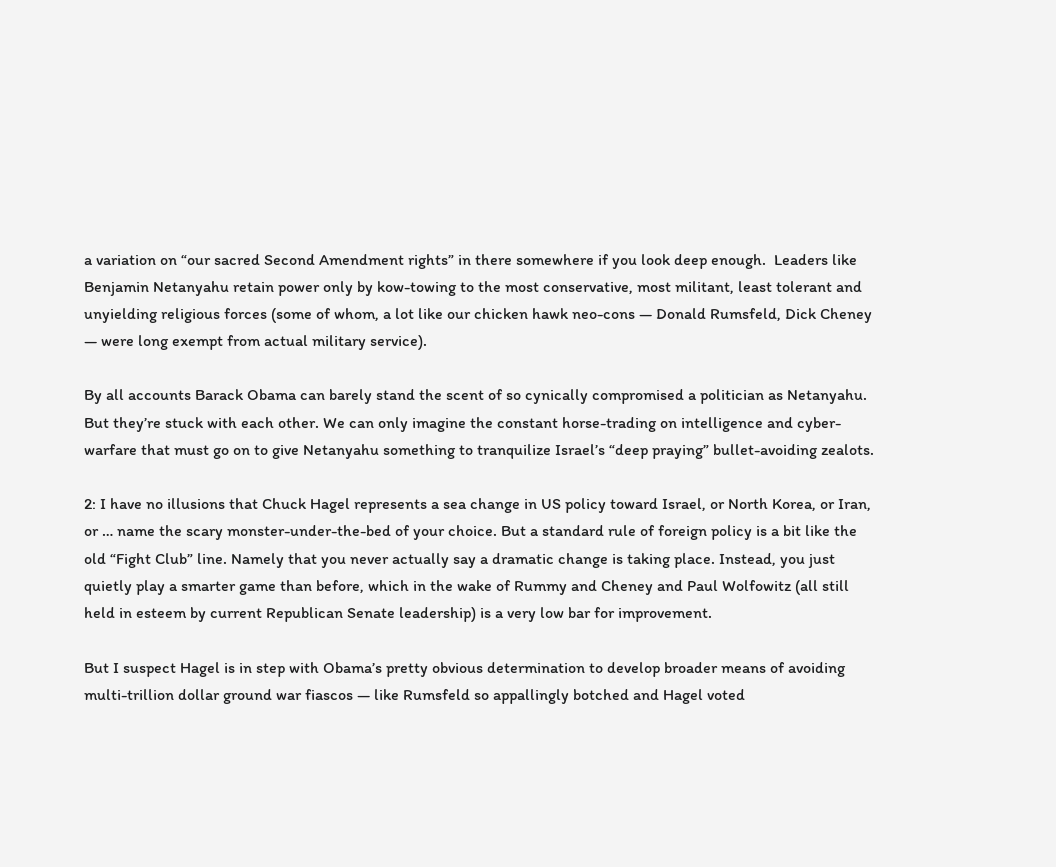a variation on “our sacred Second Amendment rights” in there somewhere if you look deep enough.  Leaders like Benjamin Netanyahu retain power only by kow-towing to the most conservative, most militant, least tolerant and unyielding religious forces (some of whom, a lot like our chicken hawk neo-cons — Donald Rumsfeld, Dick Cheney — were long exempt from actual military service).

By all accounts Barack Obama can barely stand the scent of so cynically compromised a politician as Netanyahu. But they’re stuck with each other. We can only imagine the constant horse-trading on intelligence and cyber-warfare that must go on to give Netanyahu something to tranquilize Israel’s “deep praying” bullet-avoiding zealots.

2: I have no illusions that Chuck Hagel represents a sea change in US policy toward Israel, or North Korea, or Iran, or … name the scary monster-under-the-bed of your choice. But a standard rule of foreign policy is a bit like the old “Fight Club” line. Namely that you never actually say a dramatic change is taking place. Instead, you just quietly play a smarter game than before, which in the wake of Rummy and Cheney and Paul Wolfowitz (all still held in esteem by current Republican Senate leadership) is a very low bar for improvement.

But I suspect Hagel is in step with Obama’s pretty obvious determination to develop broader means of avoiding multi-trillion dollar ground war fiascos — like Rumsfeld so appallingly botched and Hagel voted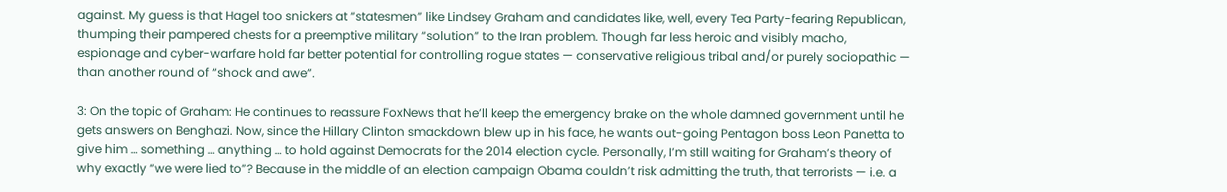against. My guess is that Hagel too snickers at “statesmen” like Lindsey Graham and candidates like, well, every Tea Party-fearing Republican, thumping their pampered chests for a preemptive military “solution” to the Iran problem. Though far less heroic and visibly macho, espionage and cyber-warfare hold far better potential for controlling rogue states — conservative religious tribal and/or purely sociopathic — than another round of “shock and awe”.

3: On the topic of Graham: He continues to reassure FoxNews that he’ll keep the emergency brake on the whole damned government until he gets answers on Benghazi. Now, since the Hillary Clinton smackdown blew up in his face, he wants out-going Pentagon boss Leon Panetta to give him … something … anything … to hold against Democrats for the 2014 election cycle. Personally, I’m still waiting for Graham’s theory of why exactly “we were lied to”? Because in the middle of an election campaign Obama couldn’t risk admitting the truth, that terrorists — i.e. a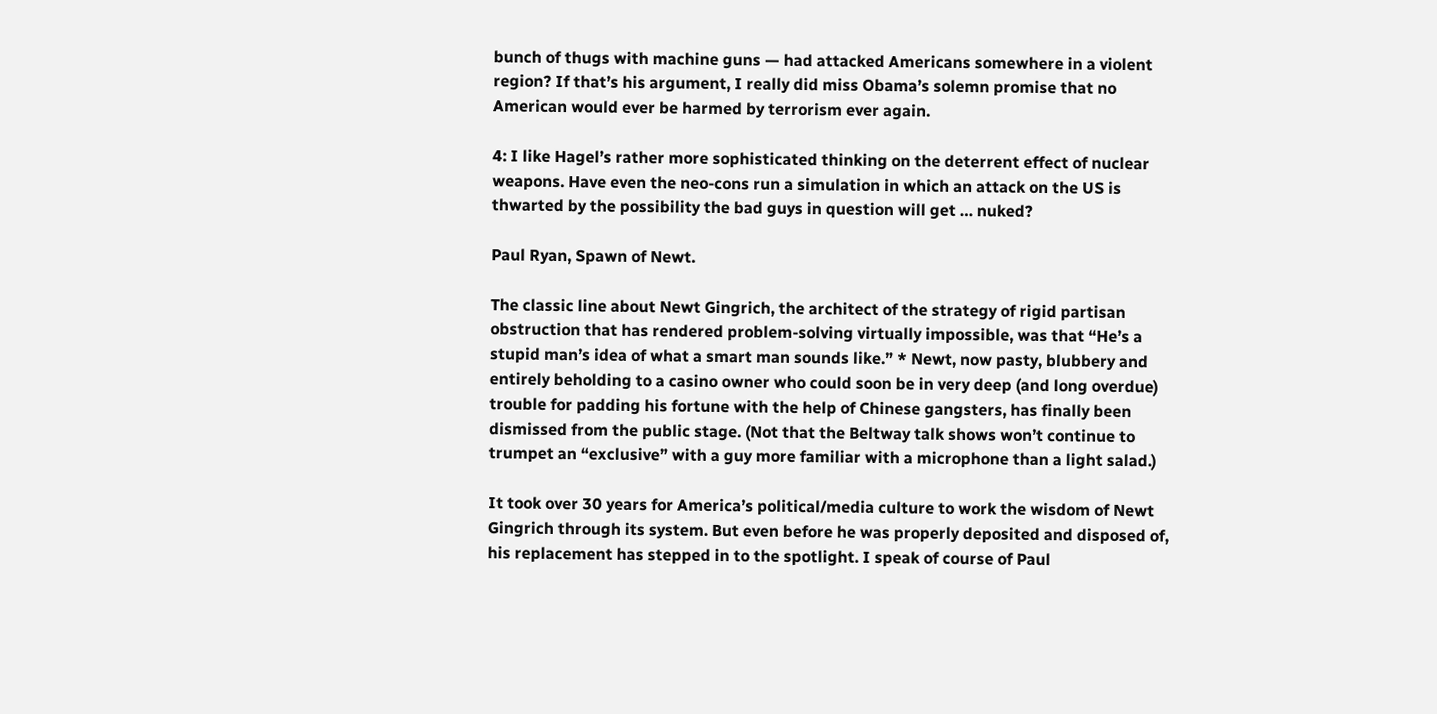bunch of thugs with machine guns — had attacked Americans somewhere in a violent region? If that’s his argument, I really did miss Obama’s solemn promise that no American would ever be harmed by terrorism ever again.

4: I like Hagel’s rather more sophisticated thinking on the deterrent effect of nuclear weapons. Have even the neo-cons run a simulation in which an attack on the US is thwarted by the possibility the bad guys in question will get … nuked?

Paul Ryan, Spawn of Newt.

The classic line about Newt Gingrich, the architect of the strategy of rigid partisan obstruction that has rendered problem-solving virtually impossible, was that “He’s a stupid man’s idea of what a smart man sounds like.” * Newt, now pasty, blubbery and entirely beholding to a casino owner who could soon be in very deep (and long overdue) trouble for padding his fortune with the help of Chinese gangsters, has finally been dismissed from the public stage. (Not that the Beltway talk shows won’t continue to trumpet an “exclusive” with a guy more familiar with a microphone than a light salad.)

It took over 30 years for America’s political/media culture to work the wisdom of Newt Gingrich through its system. But even before he was properly deposited and disposed of, his replacement has stepped in to the spotlight. I speak of course of Paul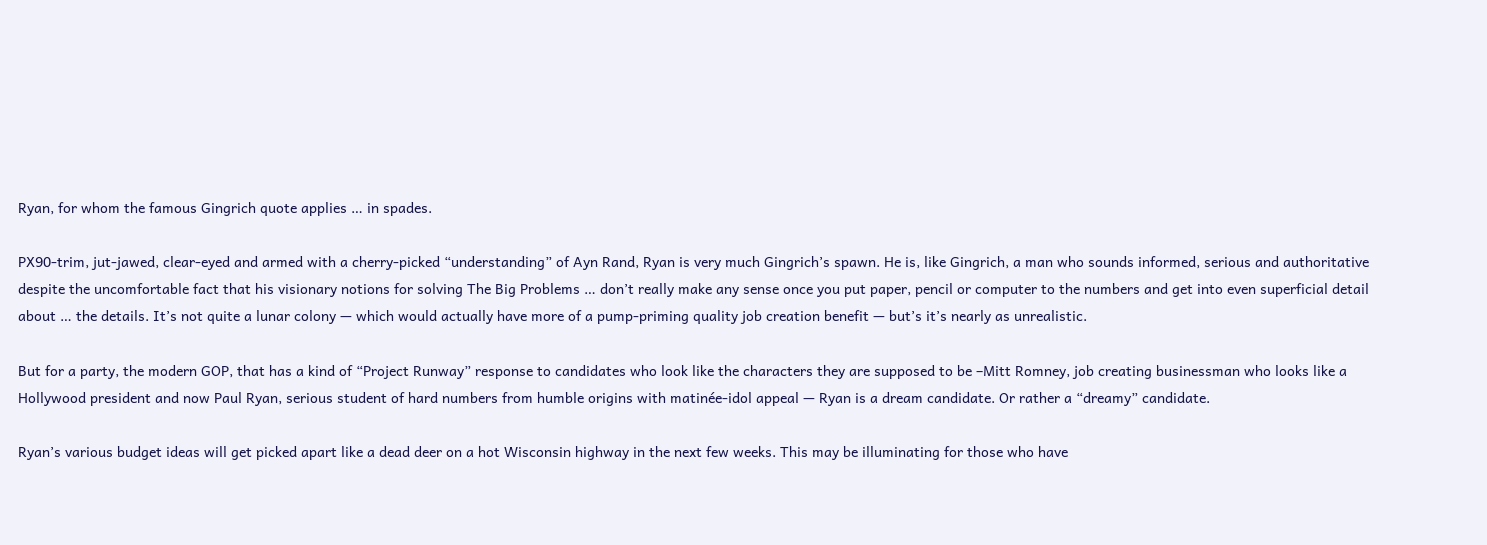Ryan, for whom the famous Gingrich quote applies … in spades.

PX90-trim, jut-jawed, clear-eyed and armed with a cherry-picked “understanding” of Ayn Rand, Ryan is very much Gingrich’s spawn. He is, like Gingrich, a man who sounds informed, serious and authoritative despite the uncomfortable fact that his visionary notions for solving The Big Problems … don’t really make any sense once you put paper, pencil or computer to the numbers and get into even superficial detail about … the details. It’s not quite a lunar colony — which would actually have more of a pump-priming quality job creation benefit — but’s it’s nearly as unrealistic.

But for a party, the modern GOP, that has a kind of “Project Runway” response to candidates who look like the characters they are supposed to be –Mitt Romney, job creating businessman who looks like a Hollywood president and now Paul Ryan, serious student of hard numbers from humble origins with matinée-idol appeal — Ryan is a dream candidate. Or rather a “dreamy” candidate.

Ryan’s various budget ideas will get picked apart like a dead deer on a hot Wisconsin highway in the next few weeks. This may be illuminating for those who have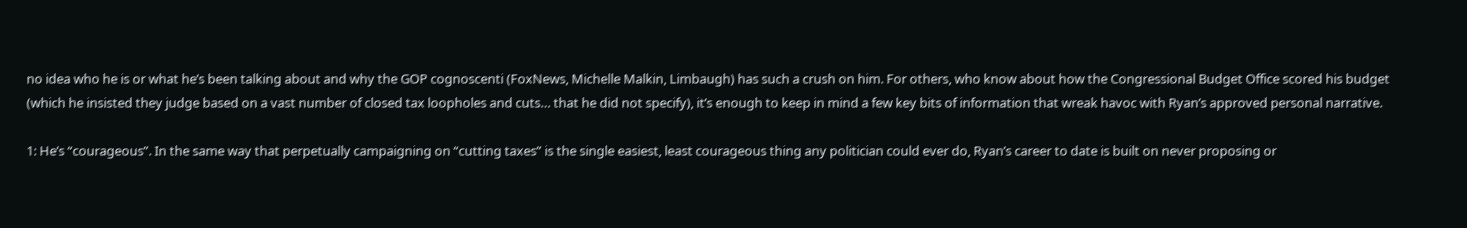no idea who he is or what he’s been talking about and why the GOP cognoscenti (FoxNews, Michelle Malkin, Limbaugh) has such a crush on him. For others, who know about how the Congressional Budget Office scored his budget (which he insisted they judge based on a vast number of closed tax loopholes and cuts… that he did not specify), it’s enough to keep in mind a few key bits of information that wreak havoc with Ryan’s approved personal narrative.

1: He’s “courageous”. In the same way that perpetually campaigning on “cutting taxes” is the single easiest, least courageous thing any politician could ever do, Ryan’s career to date is built on never proposing or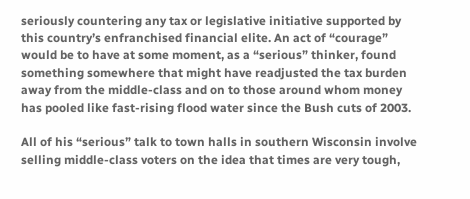seriously countering any tax or legislative initiative supported by this country’s enfranchised financial elite. An act of “courage” would be to have at some moment, as a “serious” thinker, found something somewhere that might have readjusted the tax burden away from the middle-class and on to those around whom money has pooled like fast-rising flood water since the Bush cuts of 2003.

All of his “serious” talk to town halls in southern Wisconsin involve selling middle-class voters on the idea that times are very tough,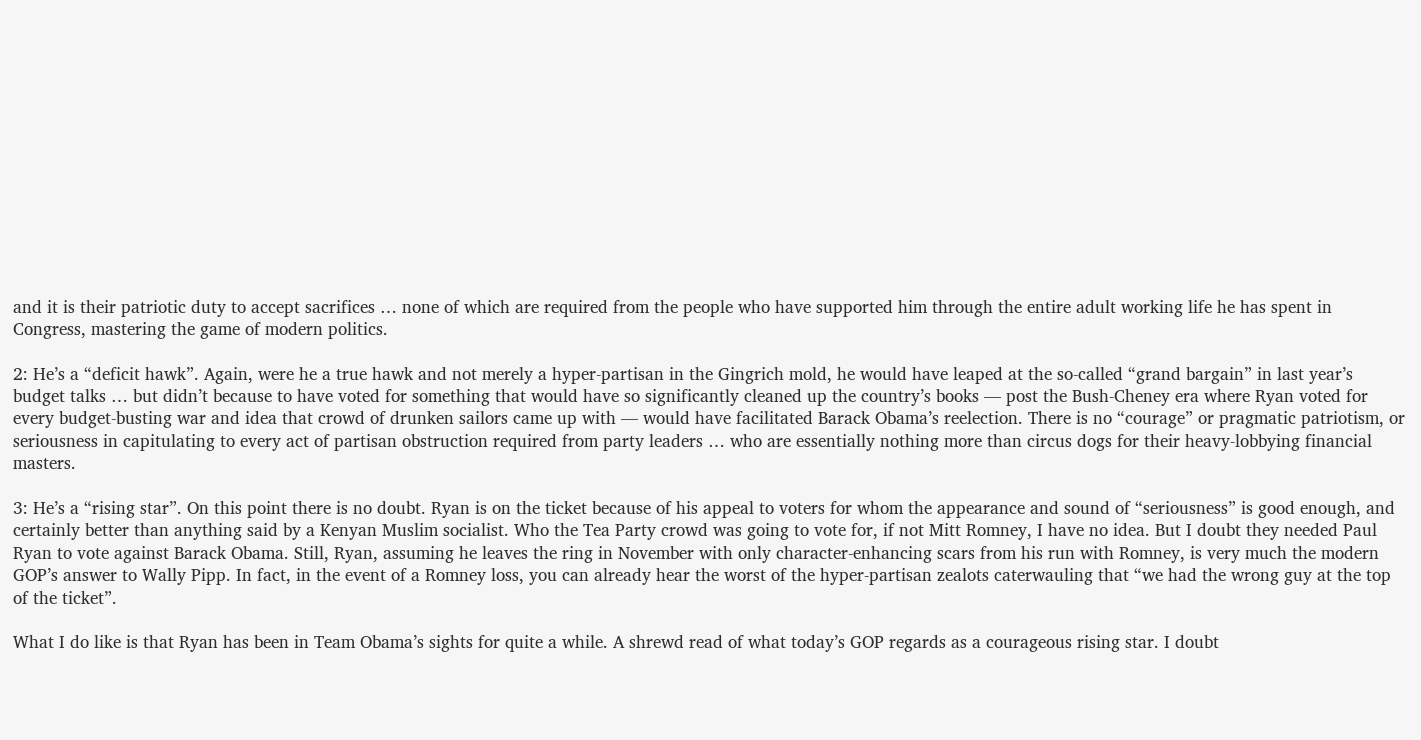and it is their patriotic duty to accept sacrifices … none of which are required from the people who have supported him through the entire adult working life he has spent in Congress, mastering the game of modern politics.

2: He’s a “deficit hawk”. Again, were he a true hawk and not merely a hyper-partisan in the Gingrich mold, he would have leaped at the so-called “grand bargain” in last year’s budget talks … but didn’t because to have voted for something that would have so significantly cleaned up the country’s books — post the Bush-Cheney era where Ryan voted for every budget-busting war and idea that crowd of drunken sailors came up with — would have facilitated Barack Obama’s reelection. There is no “courage” or pragmatic patriotism, or seriousness in capitulating to every act of partisan obstruction required from party leaders … who are essentially nothing more than circus dogs for their heavy-lobbying financial masters.

3: He’s a “rising star”. On this point there is no doubt. Ryan is on the ticket because of his appeal to voters for whom the appearance and sound of “seriousness” is good enough, and certainly better than anything said by a Kenyan Muslim socialist. Who the Tea Party crowd was going to vote for, if not Mitt Romney, I have no idea. But I doubt they needed Paul Ryan to vote against Barack Obama. Still, Ryan, assuming he leaves the ring in November with only character-enhancing scars from his run with Romney, is very much the modern GOP’s answer to Wally Pipp. In fact, in the event of a Romney loss, you can already hear the worst of the hyper-partisan zealots caterwauling that “we had the wrong guy at the top of the ticket”.

What I do like is that Ryan has been in Team Obama’s sights for quite a while. A shrewd read of what today’s GOP regards as a courageous rising star. I doubt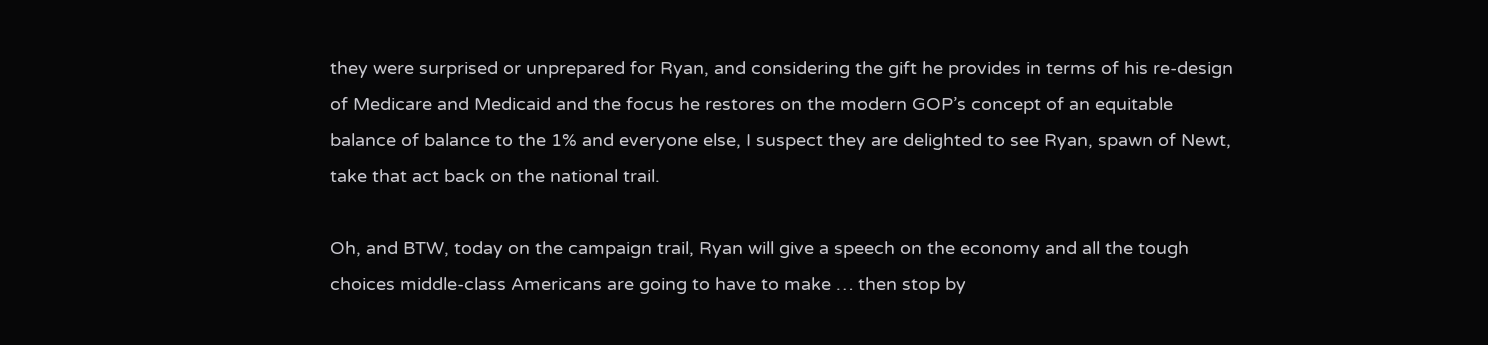they were surprised or unprepared for Ryan, and considering the gift he provides in terms of his re-design of Medicare and Medicaid and the focus he restores on the modern GOP’s concept of an equitable balance of balance to the 1% and everyone else, I suspect they are delighted to see Ryan, spawn of Newt, take that act back on the national trail.

Oh, and BTW, today on the campaign trail, Ryan will give a speech on the economy and all the tough choices middle-class Americans are going to have to make … then stop by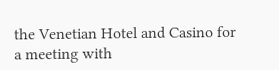the Venetian Hotel and Casino for a meeting with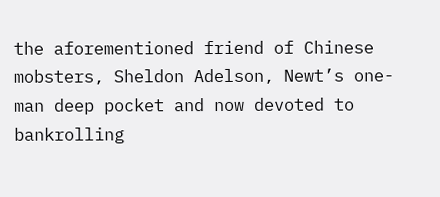the aforementioned friend of Chinese mobsters, Sheldon Adelson, Newt’s one-man deep pocket and now devoted to bankrolling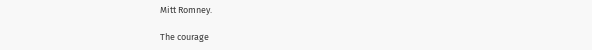Mitt Romney.

The courage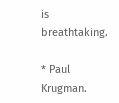is breathtaking.

* Paul Krugman.